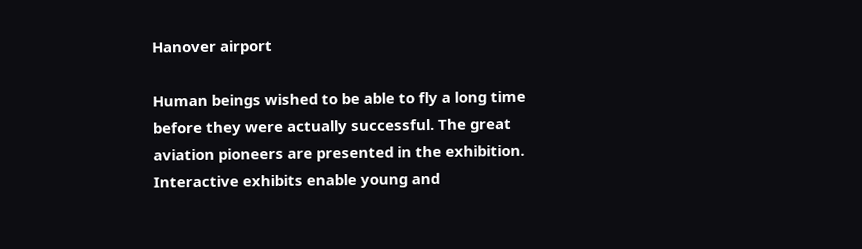Hanover airport

Human beings wished to be able to fly a long time before they were actually successful. The great aviation pioneers are presented in the exhibition. Interactive exhibits enable young and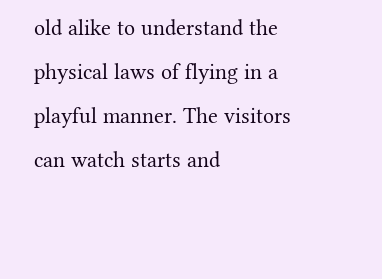old alike to understand the physical laws of flying in a playful manner. The visitors can watch starts and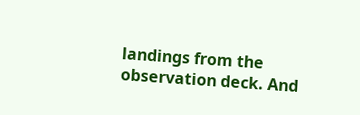landings from the observation deck. And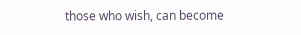those who wish, can become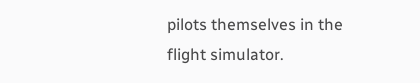pilots themselves in the flight simulator.